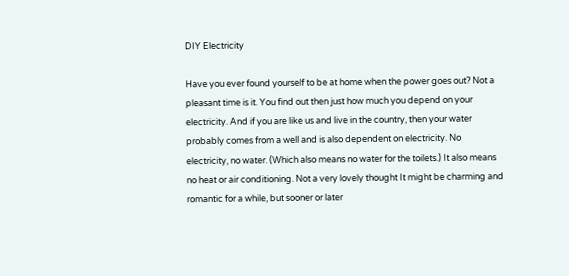DIY Electricity

Have you ever found yourself to be at home when the power goes out? Not a pleasant time is it. You find out then just how much you depend on your electricity. And if you are like us and live in the country, then your water probably comes from a well and is also dependent on electricity. No electricity, no water. (Which also means no water for the toilets.) It also means no heat or air conditioning. Not a very lovely thought It might be charming and romantic for a while, but sooner or later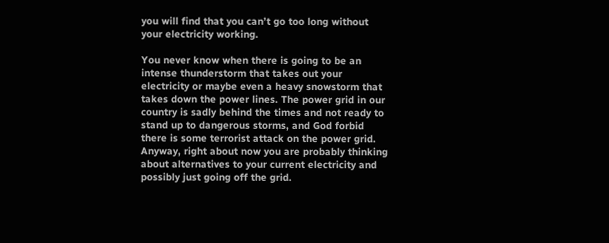you will find that you can’t go too long without your electricity working.

You never know when there is going to be an intense thunderstorm that takes out your electricity or maybe even a heavy snowstorm that takes down the power lines. The power grid in our country is sadly behind the times and not ready to stand up to dangerous storms, and God forbid there is some terrorist attack on the power grid. Anyway, right about now you are probably thinking about alternatives to your current electricity and possibly just going off the grid.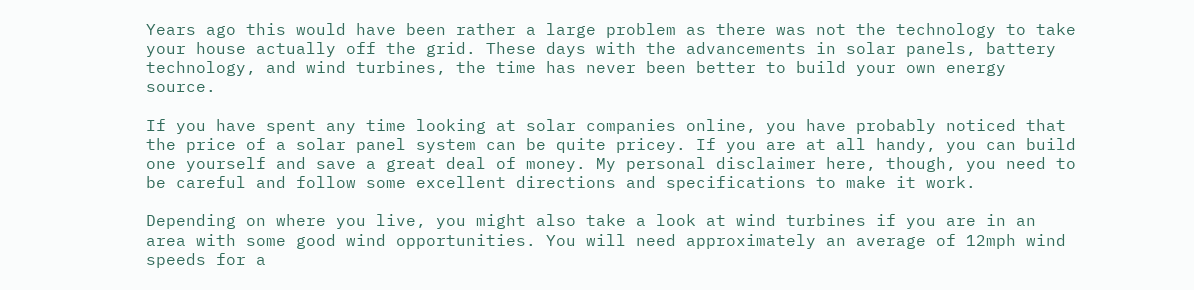Years ago this would have been rather a large problem as there was not the technology to take your house actually off the grid. These days with the advancements in solar panels, battery technology, and wind turbines, the time has never been better to build your own energy source.

If you have spent any time looking at solar companies online, you have probably noticed that the price of a solar panel system can be quite pricey. If you are at all handy, you can build one yourself and save a great deal of money. My personal disclaimer here, though, you need to be careful and follow some excellent directions and specifications to make it work.

Depending on where you live, you might also take a look at wind turbines if you are in an area with some good wind opportunities. You will need approximately an average of 12mph wind speeds for a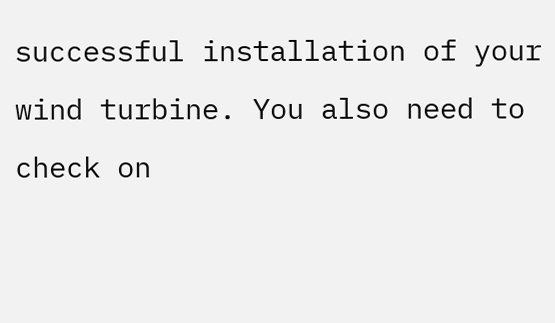successful installation of your wind turbine. You also need to check on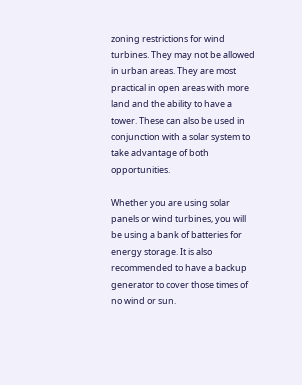zoning restrictions for wind turbines. They may not be allowed in urban areas. They are most practical in open areas with more land and the ability to have a tower. These can also be used in conjunction with a solar system to take advantage of both opportunities.

Whether you are using solar panels or wind turbines, you will be using a bank of batteries for energy storage. It is also recommended to have a backup generator to cover those times of no wind or sun.